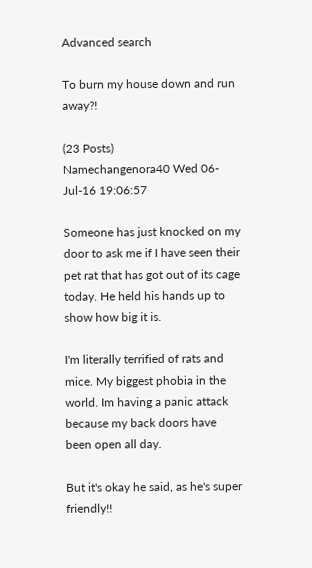Advanced search

To burn my house down and run away?!

(23 Posts)
Namechangenora40 Wed 06-Jul-16 19:06:57

Someone has just knocked on my door to ask me if I have seen their pet rat that has got out of its cage today. He held his hands up to show how big it is.

I'm literally terrified of rats and mice. My biggest phobia in the world. Im having a panic attack because my back doors have been open all day.

But it's okay he said, as he's super friendly!!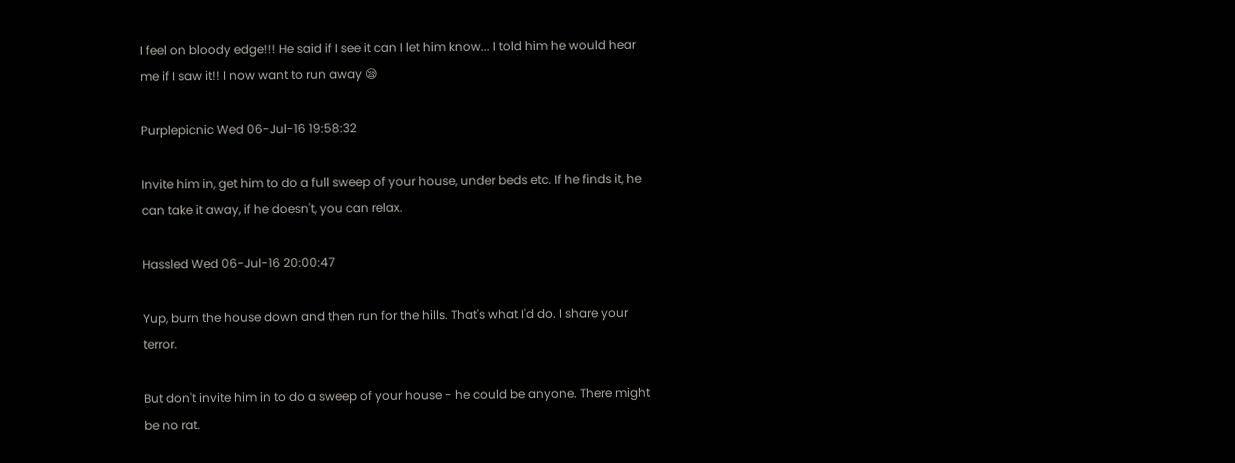I feel on bloody edge!!! He said if I see it can I let him know... I told him he would hear me if I saw it!! I now want to run away 😪

Purplepicnic Wed 06-Jul-16 19:58:32

Invite him in, get him to do a full sweep of your house, under beds etc. If he finds it, he can take it away, if he doesn't, you can relax.

Hassled Wed 06-Jul-16 20:00:47

Yup, burn the house down and then run for the hills. That's what I'd do. I share your terror.

But don't invite him in to do a sweep of your house - he could be anyone. There might be no rat.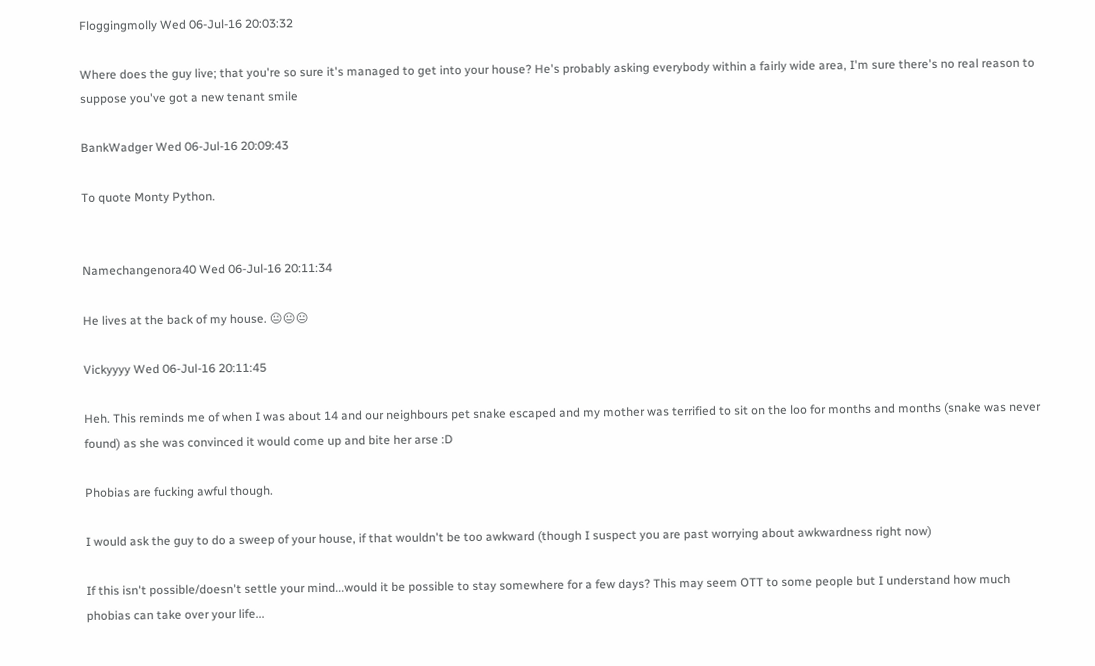Floggingmolly Wed 06-Jul-16 20:03:32

Where does the guy live; that you're so sure it's managed to get into your house? He's probably asking everybody within a fairly wide area, I'm sure there's no real reason to suppose you've got a new tenant smile

BankWadger Wed 06-Jul-16 20:09:43

To quote Monty Python.


Namechangenora40 Wed 06-Jul-16 20:11:34

He lives at the back of my house. 😐😐😐

Vickyyyy Wed 06-Jul-16 20:11:45

Heh. This reminds me of when I was about 14 and our neighbours pet snake escaped and my mother was terrified to sit on the loo for months and months (snake was never found) as she was convinced it would come up and bite her arse :D

Phobias are fucking awful though.

I would ask the guy to do a sweep of your house, if that wouldn't be too awkward (though I suspect you are past worrying about awkwardness right now)

If this isn't possible/doesn't settle your mind...would it be possible to stay somewhere for a few days? This may seem OTT to some people but I understand how much phobias can take over your life...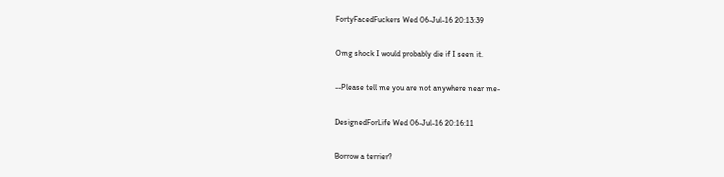FortyFacedFuckers Wed 06-Jul-16 20:13:39

Omg shock I would probably die if I seen it.

--Please tell me you are not anywhere near me-

DesignedForLife Wed 06-Jul-16 20:16:11

Borrow a terrier?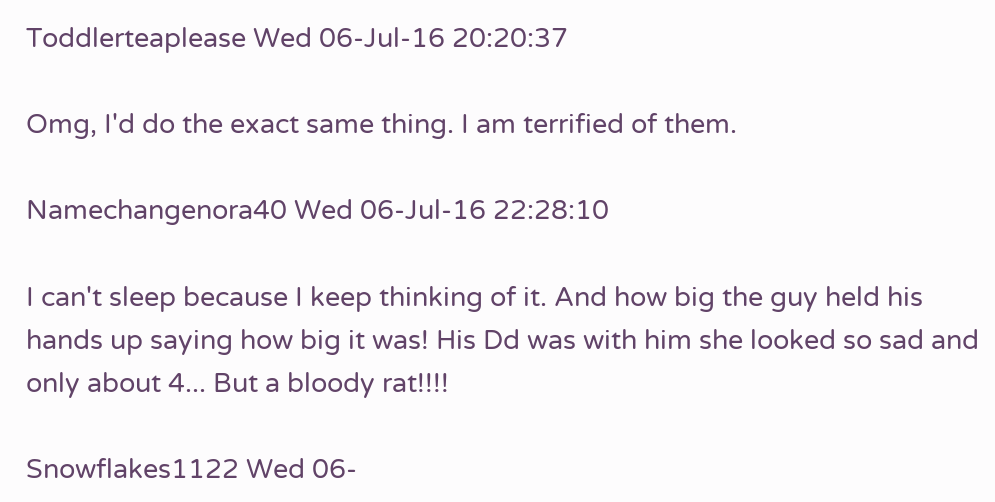Toddlerteaplease Wed 06-Jul-16 20:20:37

Omg, I'd do the exact same thing. I am terrified of them.

Namechangenora40 Wed 06-Jul-16 22:28:10

I can't sleep because I keep thinking of it. And how big the guy held his hands up saying how big it was! His Dd was with him she looked so sad and only about 4... But a bloody rat!!!!

Snowflakes1122 Wed 06-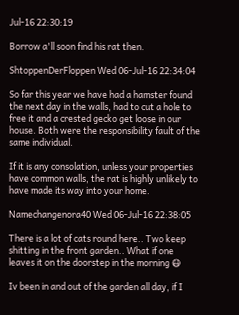Jul-16 22:30:19

Borrow a'll soon find his rat then.

ShtoppenDerFloppen Wed 06-Jul-16 22:34:04

So far this year we have had a hamster found the next day in the walls, had to cut a hole to free it and a crested gecko get loose in our house. Both were the responsibility fault of the same individual.

If it is any consolation, unless your properties have common walls, the rat is highly unlikely to have made its way into your home.

Namechangenora40 Wed 06-Jul-16 22:38:05

There is a lot of cats round here.. Two keep shitting in the front garden.. What if one leaves it on the doorstep in the morning 😷

Iv been in and out of the garden all day, if I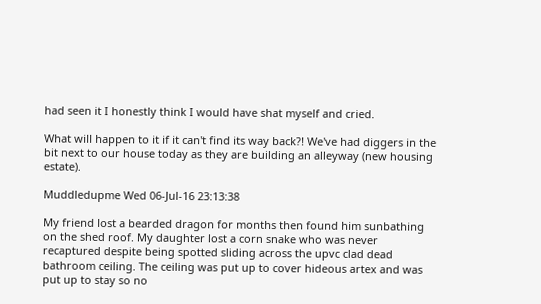had seen it I honestly think I would have shat myself and cried.

What will happen to it if it can't find its way back?! We've had diggers in the bit next to our house today as they are building an alleyway (new housing estate).

Muddledupme Wed 06-Jul-16 23:13:38

My friend lost a bearded dragon for months then found him sunbathing on the shed roof. My daughter lost a corn snake who was never recaptured despite being spotted sliding across the upvc clad dead bathroom ceiling. The ceiling was put up to cover hideous artex and was put up to stay so no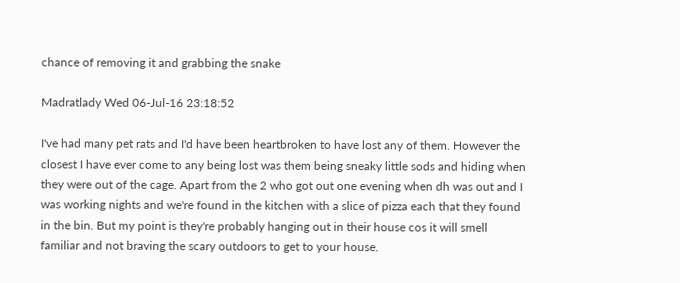chance of removing it and grabbing the snake

Madratlady Wed 06-Jul-16 23:18:52

I've had many pet rats and I'd have been heartbroken to have lost any of them. However the closest I have ever come to any being lost was them being sneaky little sods and hiding when they were out of the cage. Apart from the 2 who got out one evening when dh was out and I was working nights and we're found in the kitchen with a slice of pizza each that they found in the bin. But my point is they're probably hanging out in their house cos it will smell familiar and not braving the scary outdoors to get to your house.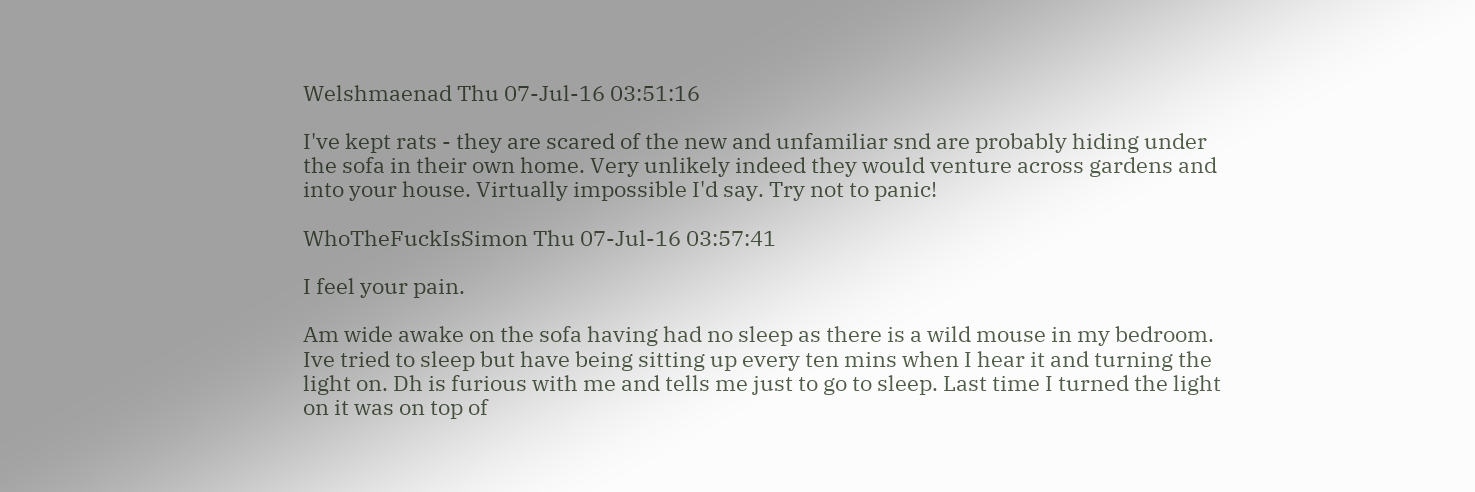Welshmaenad Thu 07-Jul-16 03:51:16

I've kept rats - they are scared of the new and unfamiliar snd are probably hiding under the sofa in their own home. Very unlikely indeed they would venture across gardens and into your house. Virtually impossible I'd say. Try not to panic!

WhoTheFuckIsSimon Thu 07-Jul-16 03:57:41

I feel your pain.

Am wide awake on the sofa having had no sleep as there is a wild mouse in my bedroom. Ive tried to sleep but have being sitting up every ten mins when I hear it and turning the light on. Dh is furious with me and tells me just to go to sleep. Last time I turned the light on it was on top of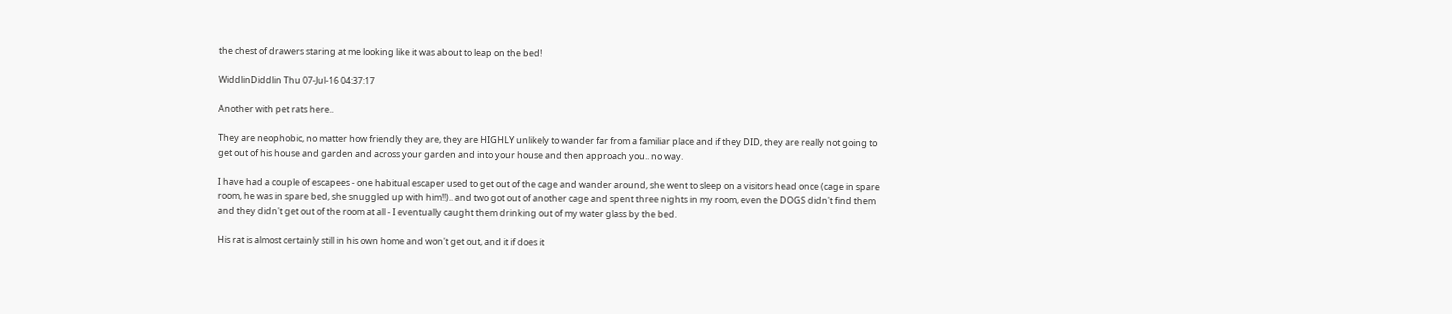the chest of drawers staring at me looking like it was about to leap on the bed!

WiddlinDiddlin Thu 07-Jul-16 04:37:17

Another with pet rats here..

They are neophobic, no matter how friendly they are, they are HIGHLY unlikely to wander far from a familiar place and if they DID, they are really not going to get out of his house and garden and across your garden and into your house and then approach you.. no way.

I have had a couple of escapees - one habitual escaper used to get out of the cage and wander around, she went to sleep on a visitors head once (cage in spare room, he was in spare bed, she snuggled up with him!!).. and two got out of another cage and spent three nights in my room, even the DOGS didn't find them and they didn't get out of the room at all - I eventually caught them drinking out of my water glass by the bed.

His rat is almost certainly still in his own home and won't get out, and it if does it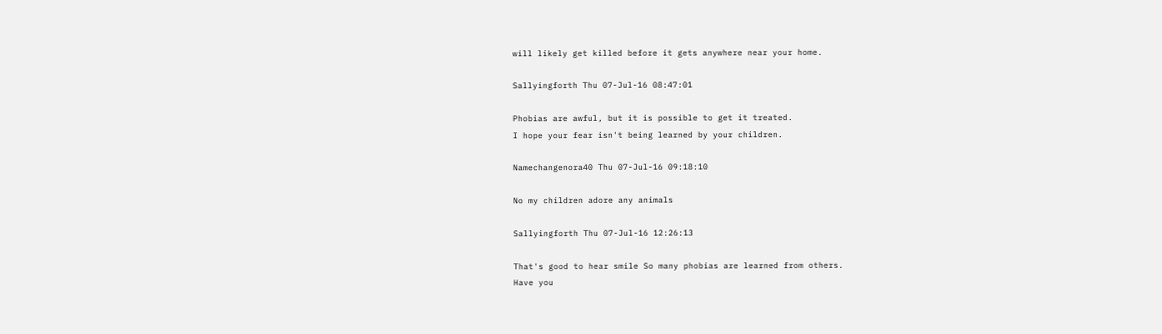will likely get killed before it gets anywhere near your home.

Sallyingforth Thu 07-Jul-16 08:47:01

Phobias are awful, but it is possible to get it treated.
I hope your fear isn't being learned by your children.

Namechangenora40 Thu 07-Jul-16 09:18:10

No my children adore any animals

Sallyingforth Thu 07-Jul-16 12:26:13

That's good to hear smile So many phobias are learned from others.
Have you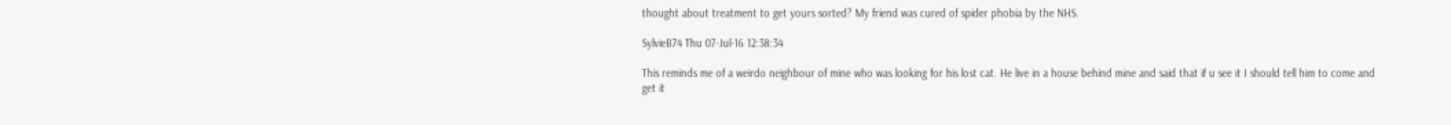thought about treatment to get yours sorted? My friend was cured of spider phobia by the NHS.

SylvieB74 Thu 07-Jul-16 12:38:34

This reminds me of a weirdo neighbour of mine who was looking for his lost cat. He live in a house behind mine and said that if u see it I should tell him to come and get it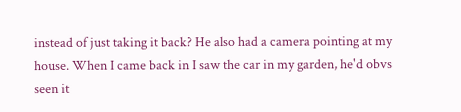instead of just taking it back? He also had a camera pointing at my house. When I came back in I saw the car in my garden, he'd obvs seen it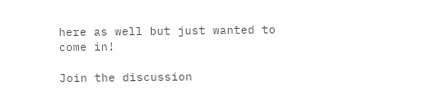here as well but just wanted to come in!

Join the discussion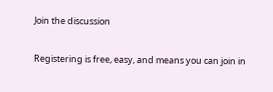Join the discussion

Registering is free, easy, and means you can join in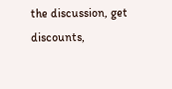the discussion, get discounts,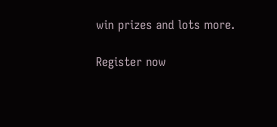win prizes and lots more.

Register now